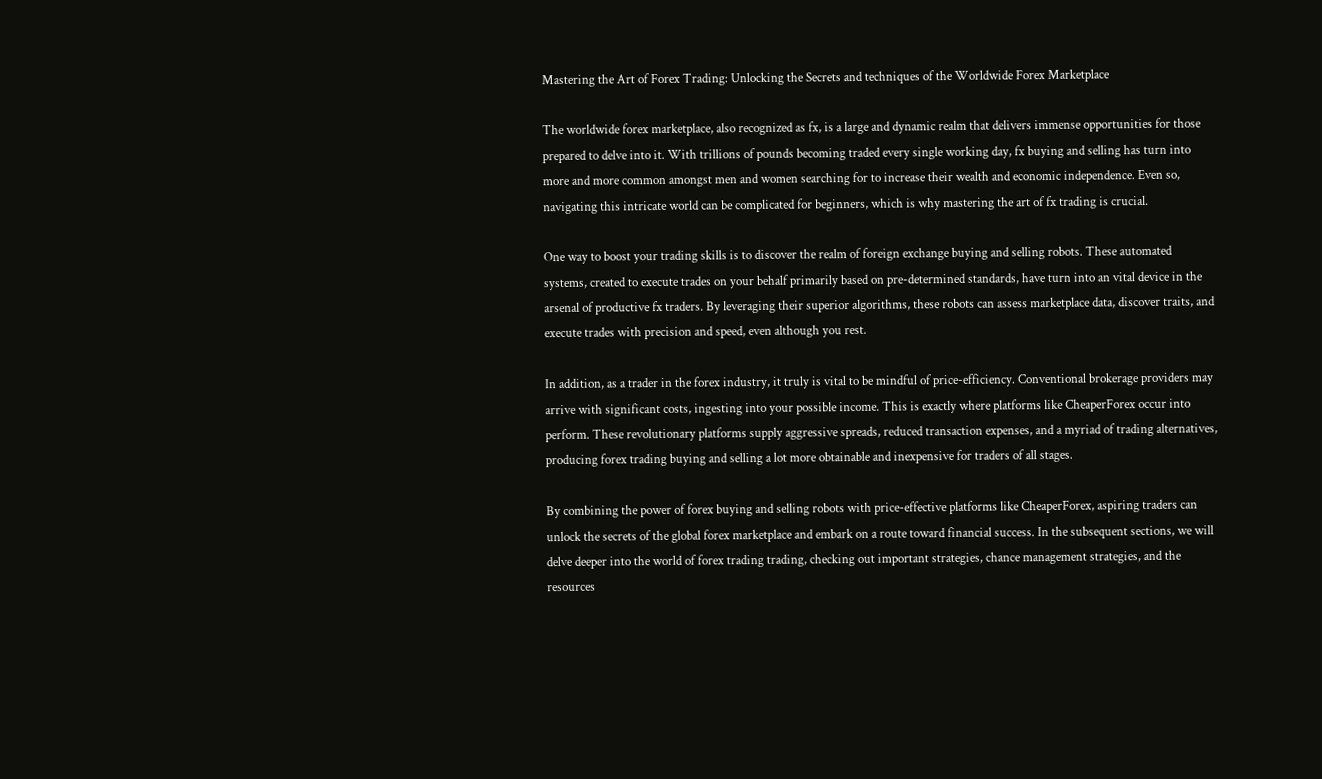Mastering the Art of Forex Trading: Unlocking the Secrets and techniques of the Worldwide Forex Marketplace

The worldwide forex marketplace, also recognized as fx, is a large and dynamic realm that delivers immense opportunities for those prepared to delve into it. With trillions of pounds becoming traded every single working day, fx buying and selling has turn into more and more common amongst men and women searching for to increase their wealth and economic independence. Even so, navigating this intricate world can be complicated for beginners, which is why mastering the art of fx trading is crucial.

One way to boost your trading skills is to discover the realm of foreign exchange buying and selling robots. These automated systems, created to execute trades on your behalf primarily based on pre-determined standards, have turn into an vital device in the arsenal of productive fx traders. By leveraging their superior algorithms, these robots can assess marketplace data, discover traits, and execute trades with precision and speed, even although you rest.

In addition, as a trader in the forex industry, it truly is vital to be mindful of price-efficiency. Conventional brokerage providers may arrive with significant costs, ingesting into your possible income. This is exactly where platforms like CheaperForex occur into perform. These revolutionary platforms supply aggressive spreads, reduced transaction expenses, and a myriad of trading alternatives, producing forex trading buying and selling a lot more obtainable and inexpensive for traders of all stages.

By combining the power of forex buying and selling robots with price-effective platforms like CheaperForex, aspiring traders can unlock the secrets of the global forex marketplace and embark on a route toward financial success. In the subsequent sections, we will delve deeper into the world of forex trading trading, checking out important strategies, chance management strategies, and the resources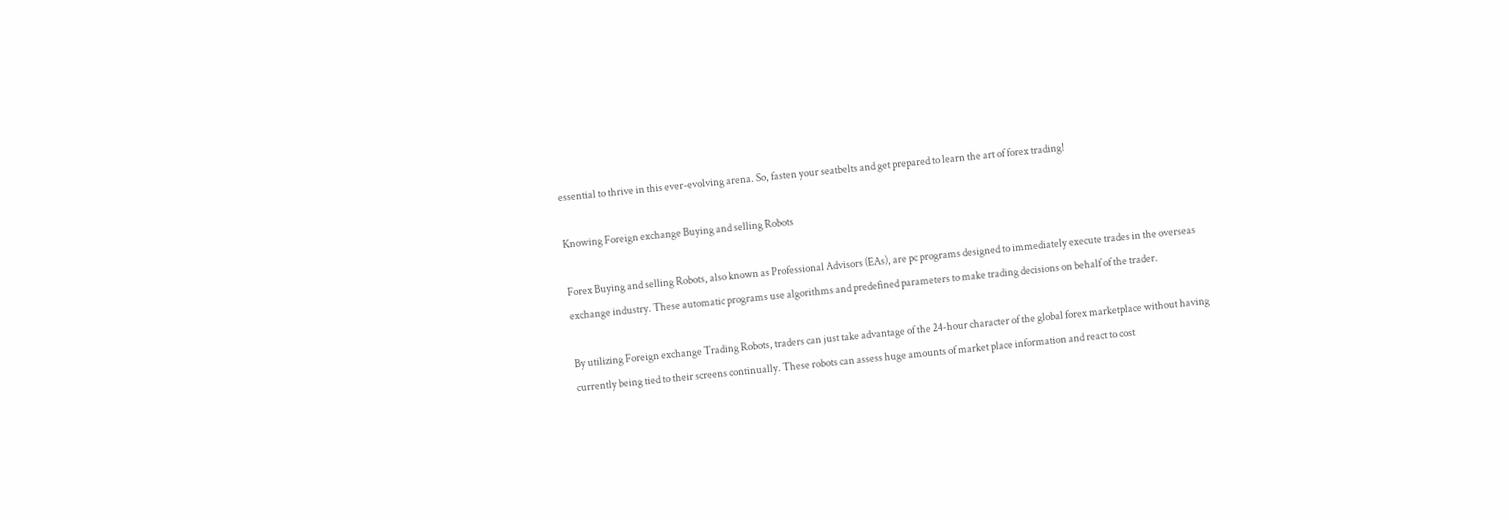essential to thrive in this ever-evolving arena. So, fasten your seatbelts and get prepared to learn the art of forex trading!

Knowing Foreign exchange Buying and selling Robots

Forex Buying and selling Robots, also known as Professional Advisors (EAs), are pc programs designed to immediately execute trades in the overseas exchange industry. These automatic programs use algorithms and predefined parameters to make trading decisions on behalf of the trader.

By utilizing Foreign exchange Trading Robots, traders can just take advantage of the 24-hour character of the global forex marketplace without having currently being tied to their screens continually. These robots can assess huge amounts of market place information and react to cost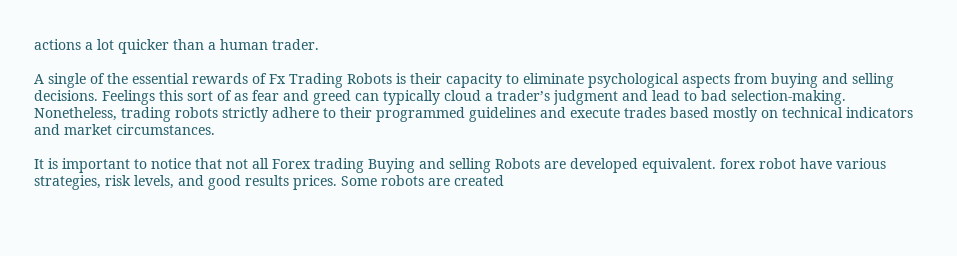actions a lot quicker than a human trader.

A single of the essential rewards of Fx Trading Robots is their capacity to eliminate psychological aspects from buying and selling decisions. Feelings this sort of as fear and greed can typically cloud a trader’s judgment and lead to bad selection-making. Nonetheless, trading robots strictly adhere to their programmed guidelines and execute trades based mostly on technical indicators and market circumstances.

It is important to notice that not all Forex trading Buying and selling Robots are developed equivalent. forex robot have various strategies, risk levels, and good results prices. Some robots are created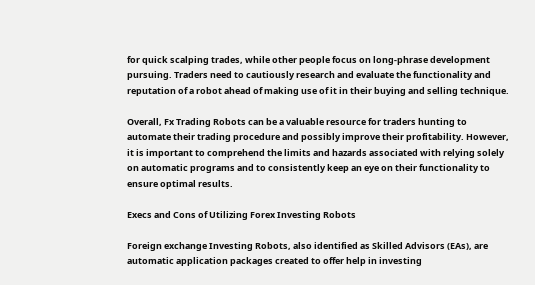for quick scalping trades, while other people focus on long-phrase development pursuing. Traders need to cautiously research and evaluate the functionality and reputation of a robot ahead of making use of it in their buying and selling technique.

Overall, Fx Trading Robots can be a valuable resource for traders hunting to automate their trading procedure and possibly improve their profitability. However, it is important to comprehend the limits and hazards associated with relying solely on automatic programs and to consistently keep an eye on their functionality to ensure optimal results.

Execs and Cons of Utilizing Forex Investing Robots

Foreign exchange Investing Robots, also identified as Skilled Advisors (EAs), are automatic application packages created to offer help in investing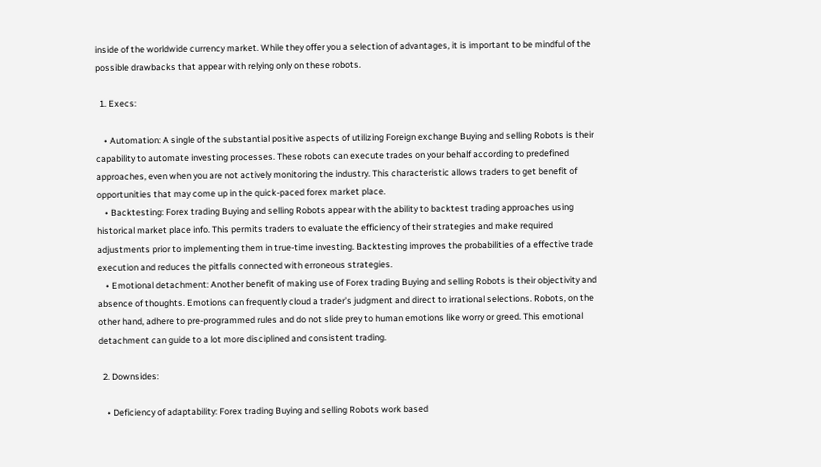inside of the worldwide currency market. While they offer you a selection of advantages, it is important to be mindful of the possible drawbacks that appear with relying only on these robots.

  1. Execs:

    • Automation: A single of the substantial positive aspects of utilizing Foreign exchange Buying and selling Robots is their capability to automate investing processes. These robots can execute trades on your behalf according to predefined approaches, even when you are not actively monitoring the industry. This characteristic allows traders to get benefit of opportunities that may come up in the quick-paced forex market place.
    • Backtesting: Forex trading Buying and selling Robots appear with the ability to backtest trading approaches using historical market place info. This permits traders to evaluate the efficiency of their strategies and make required adjustments prior to implementing them in true-time investing. Backtesting improves the probabilities of a effective trade execution and reduces the pitfalls connected with erroneous strategies.
    • Emotional detachment: Another benefit of making use of Forex trading Buying and selling Robots is their objectivity and absence of thoughts. Emotions can frequently cloud a trader’s judgment and direct to irrational selections. Robots, on the other hand, adhere to pre-programmed rules and do not slide prey to human emotions like worry or greed. This emotional detachment can guide to a lot more disciplined and consistent trading.

  2. Downsides:

    • Deficiency of adaptability: Forex trading Buying and selling Robots work based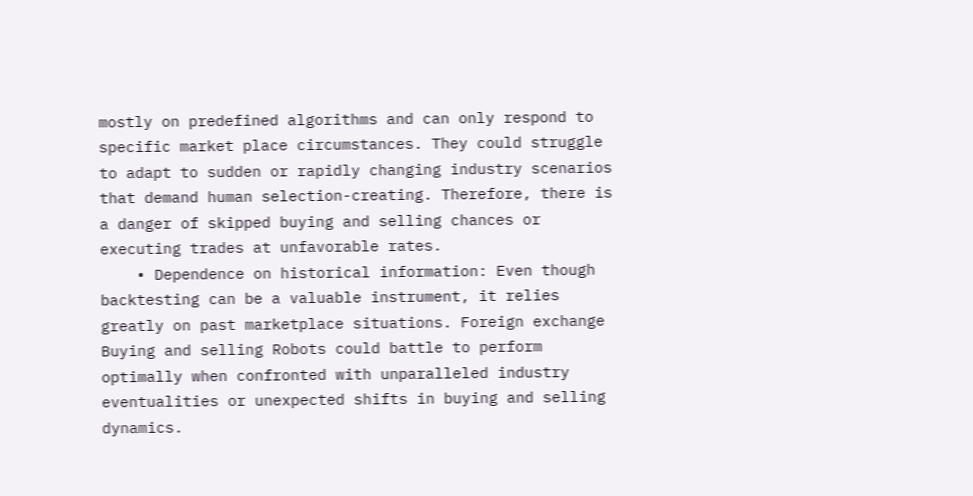mostly on predefined algorithms and can only respond to specific market place circumstances. They could struggle to adapt to sudden or rapidly changing industry scenarios that demand human selection-creating. Therefore, there is a danger of skipped buying and selling chances or executing trades at unfavorable rates.
    • Dependence on historical information: Even though backtesting can be a valuable instrument, it relies greatly on past marketplace situations. Foreign exchange Buying and selling Robots could battle to perform optimally when confronted with unparalleled industry eventualities or unexpected shifts in buying and selling dynamics.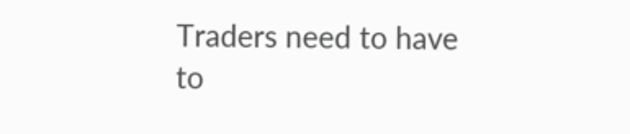Traders need to have to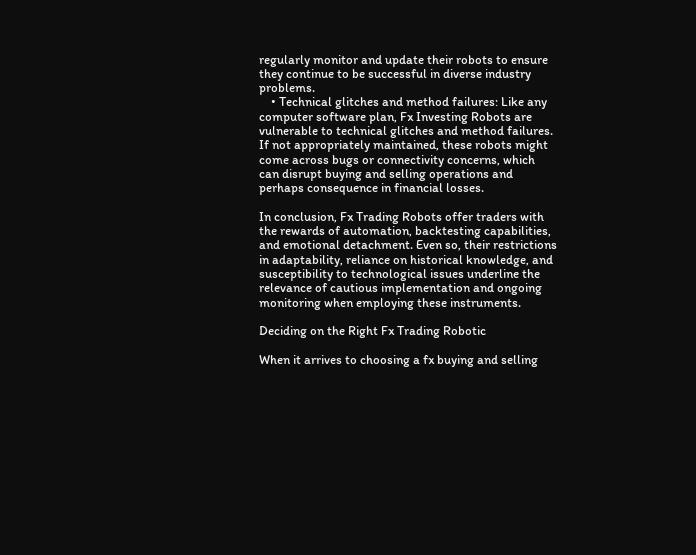regularly monitor and update their robots to ensure they continue to be successful in diverse industry problems.
    • Technical glitches and method failures: Like any computer software plan, Fx Investing Robots are vulnerable to technical glitches and method failures. If not appropriately maintained, these robots might come across bugs or connectivity concerns, which can disrupt buying and selling operations and perhaps consequence in financial losses.

In conclusion, Fx Trading Robots offer traders with the rewards of automation, backtesting capabilities, and emotional detachment. Even so, their restrictions in adaptability, reliance on historical knowledge, and susceptibility to technological issues underline the relevance of cautious implementation and ongoing monitoring when employing these instruments.

Deciding on the Right Fx Trading Robotic

When it arrives to choosing a fx buying and selling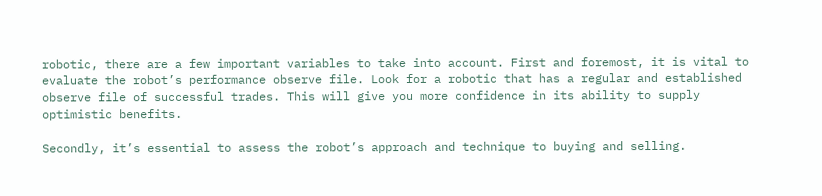robotic, there are a few important variables to take into account. First and foremost, it is vital to evaluate the robot’s performance observe file. Look for a robotic that has a regular and established observe file of successful trades. This will give you more confidence in its ability to supply optimistic benefits.

Secondly, it’s essential to assess the robot’s approach and technique to buying and selling.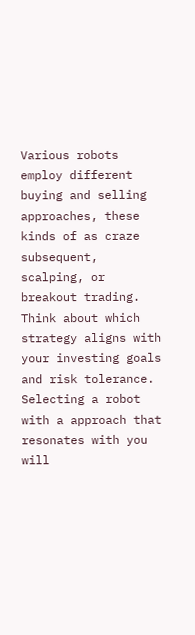Various robots employ different buying and selling approaches, these kinds of as craze subsequent, scalping, or breakout trading. Think about which strategy aligns with your investing goals and risk tolerance. Selecting a robot with a approach that resonates with you will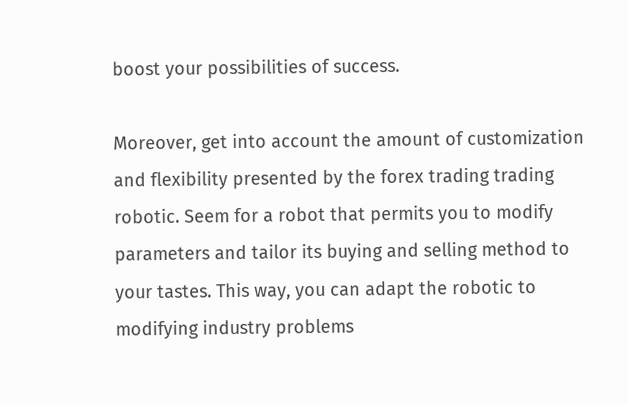boost your possibilities of success.

Moreover, get into account the amount of customization and flexibility presented by the forex trading trading robotic. Seem for a robot that permits you to modify parameters and tailor its buying and selling method to your tastes. This way, you can adapt the robotic to modifying industry problems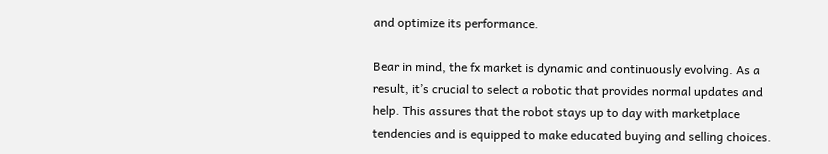and optimize its performance.

Bear in mind, the fx market is dynamic and continuously evolving. As a result, it’s crucial to select a robotic that provides normal updates and help. This assures that the robot stays up to day with marketplace tendencies and is equipped to make educated buying and selling choices.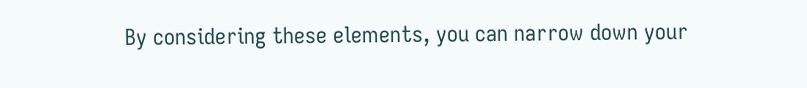By considering these elements, you can narrow down your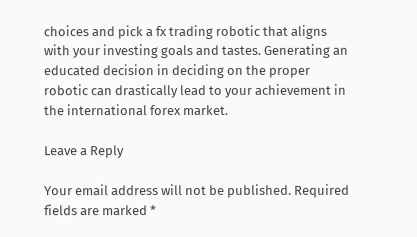choices and pick a fx trading robotic that aligns with your investing goals and tastes. Generating an educated decision in deciding on the proper robotic can drastically lead to your achievement in the international forex market.

Leave a Reply

Your email address will not be published. Required fields are marked *